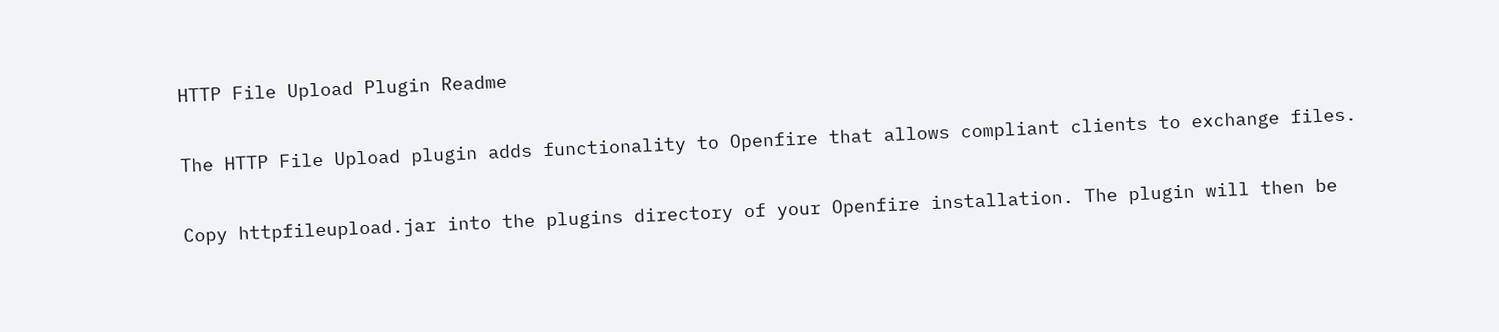HTTP File Upload Plugin Readme


The HTTP File Upload plugin adds functionality to Openfire that allows compliant clients to exchange files.


Copy httpfileupload.jar into the plugins directory of your Openfire installation. The plugin will then be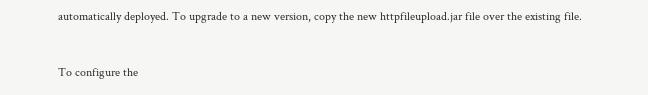automatically deployed. To upgrade to a new version, copy the new httpfileupload.jar file over the existing file.


To configure the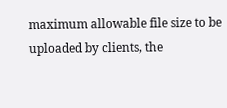maximum allowable file size to be uploaded by clients, the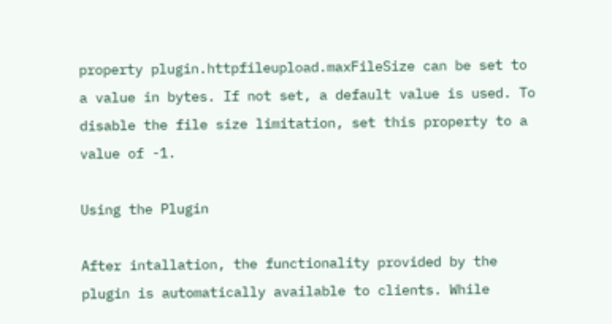property plugin.httpfileupload.maxFileSize can be set to a value in bytes. If not set, a default value is used. To disable the file size limitation, set this property to a value of -1.

Using the Plugin

After intallation, the functionality provided by the plugin is automatically available to clients. While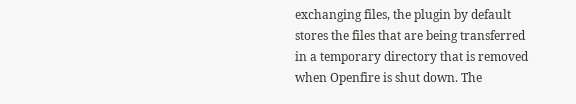exchanging files, the plugin by default stores the files that are being transferred in a temporary directory that is removed when Openfire is shut down. The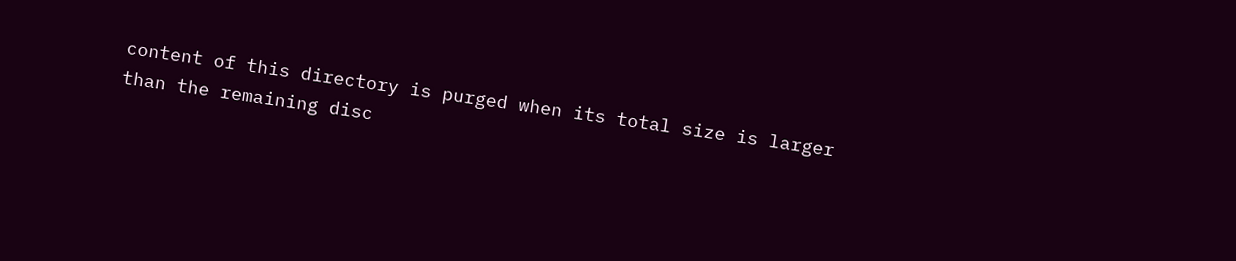content of this directory is purged when its total size is larger than the remaining disc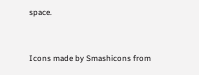space.


Icons made by Smashicons from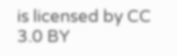is licensed by CC 3.0 BY